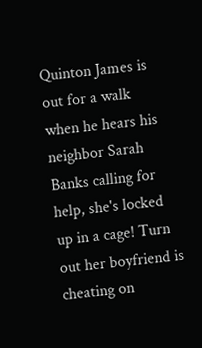Quinton James is out for a walk when he hears his neighbor Sarah Banks calling for help, she's locked up in a cage! Turn out her boyfriend is cheating on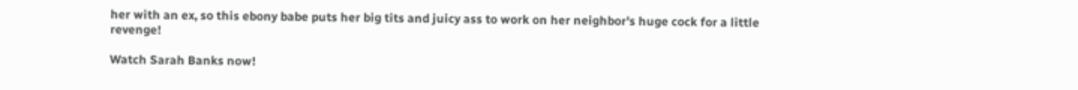her with an ex, so this ebony babe puts her big tits and juicy ass to work on her neighbor's huge cock for a little revenge!

Watch Sarah Banks now!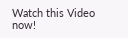Watch this Video now!